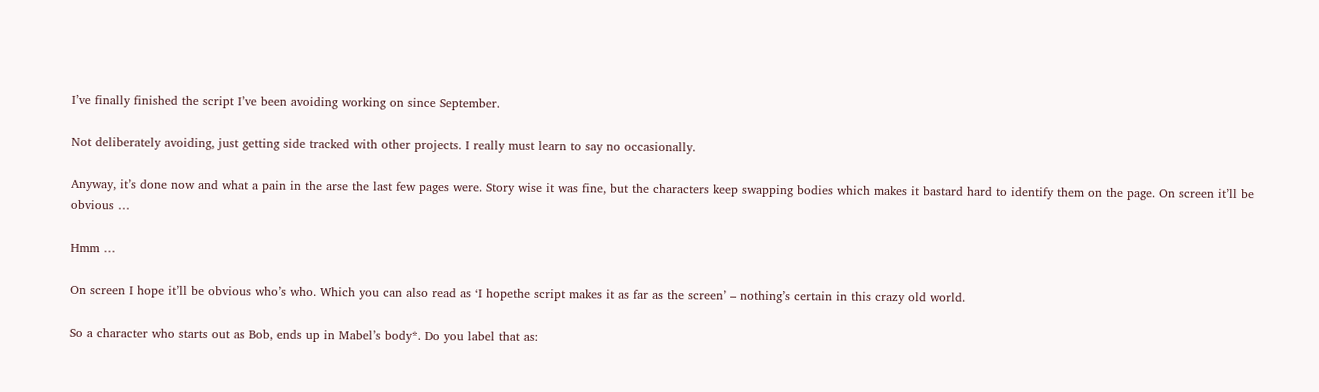I’ve finally finished the script I’ve been avoiding working on since September.

Not deliberately avoiding, just getting side tracked with other projects. I really must learn to say no occasionally.

Anyway, it’s done now and what a pain in the arse the last few pages were. Story wise it was fine, but the characters keep swapping bodies which makes it bastard hard to identify them on the page. On screen it’ll be obvious …

Hmm …

On screen I hope it’ll be obvious who’s who. Which you can also read as ‘I hopethe script makes it as far as the screen’ – nothing’s certain in this crazy old world.

So a character who starts out as Bob, ends up in Mabel’s body*. Do you label that as: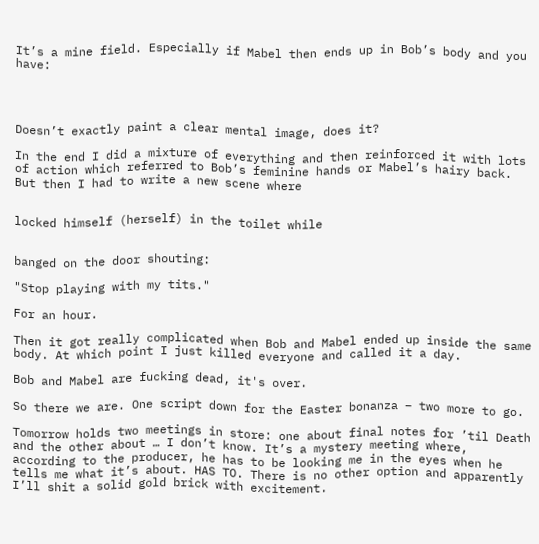It’s a mine field. Especially if Mabel then ends up in Bob’s body and you have:




Doesn’t exactly paint a clear mental image, does it?

In the end I did a mixture of everything and then reinforced it with lots of action which referred to Bob’s feminine hands or Mabel’s hairy back. But then I had to write a new scene where


locked himself (herself) in the toilet while


banged on the door shouting:

"Stop playing with my tits."

For an hour.

Then it got really complicated when Bob and Mabel ended up inside the same body. At which point I just killed everyone and called it a day.

Bob and Mabel are fucking dead, it's over.

So there we are. One script down for the Easter bonanza – two more to go.

Tomorrow holds two meetings in store: one about final notes for ’til Death and the other about … I don’t know. It’s a mystery meeting where, according to the producer, he has to be looking me in the eyes when he tells me what it’s about. HAS TO. There is no other option and apparently I’ll shit a solid gold brick with excitement.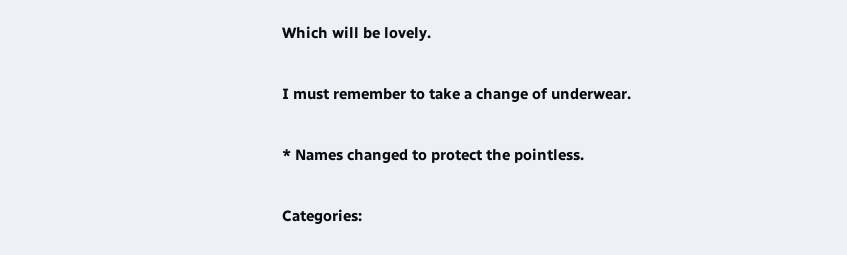Which will be lovely.

I must remember to take a change of underwear.

* Names changed to protect the pointless.

Categories: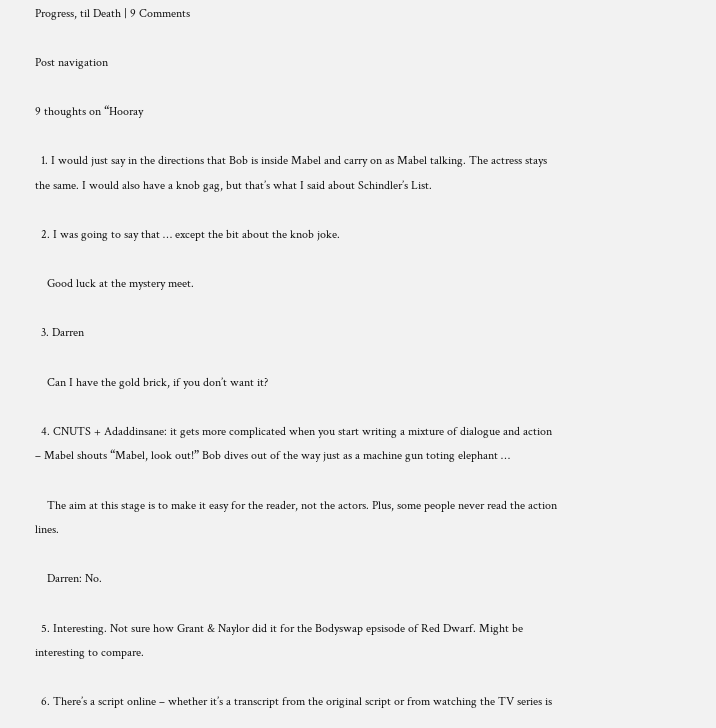Progress, til Death | 9 Comments

Post navigation

9 thoughts on “Hooray

  1. I would just say in the directions that Bob is inside Mabel and carry on as Mabel talking. The actress stays the same. I would also have a knob gag, but that’s what I said about Schindler’s List.

  2. I was going to say that … except the bit about the knob joke.

    Good luck at the mystery meet.

  3. Darren

    Can I have the gold brick, if you don’t want it?

  4. CNUTS + Adaddinsane: it gets more complicated when you start writing a mixture of dialogue and action – Mabel shouts “Mabel, look out!” Bob dives out of the way just as a machine gun toting elephant …

    The aim at this stage is to make it easy for the reader, not the actors. Plus, some people never read the action lines.

    Darren: No.

  5. Interesting. Not sure how Grant & Naylor did it for the Bodyswap epsisode of Red Dwarf. Might be interesting to compare.

  6. There’s a script online – whether it’s a transcript from the original script or from watching the TV series is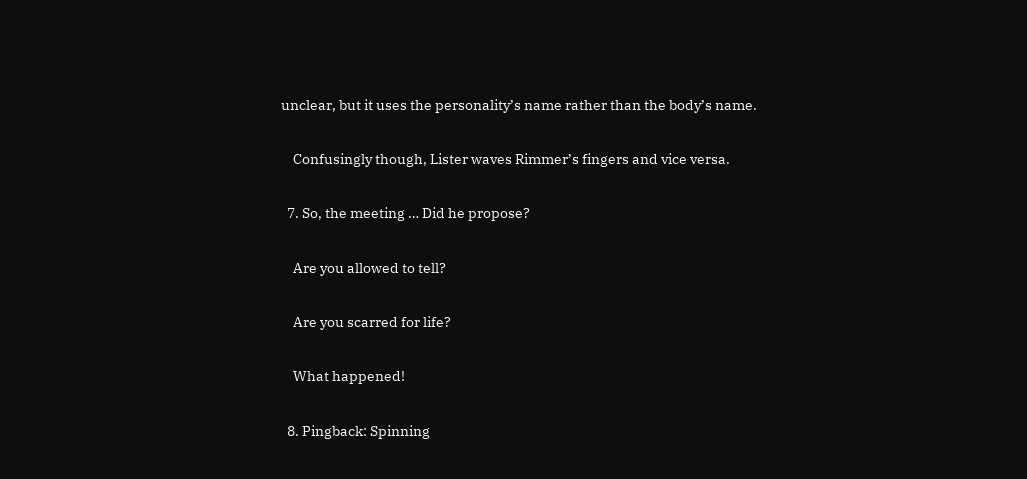unclear, but it uses the personality’s name rather than the body’s name.

    Confusingly though, Lister waves Rimmer’s fingers and vice versa.

  7. So, the meeting … Did he propose?

    Are you allowed to tell?

    Are you scarred for life?

    What happened!

  8. Pingback: Spinning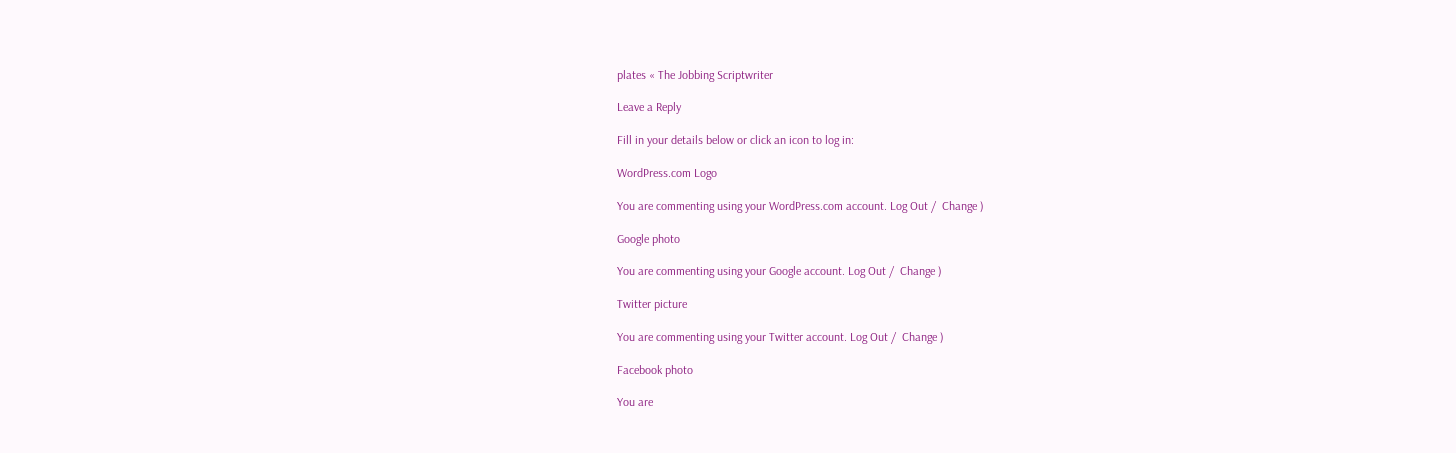plates « The Jobbing Scriptwriter

Leave a Reply

Fill in your details below or click an icon to log in:

WordPress.com Logo

You are commenting using your WordPress.com account. Log Out /  Change )

Google photo

You are commenting using your Google account. Log Out /  Change )

Twitter picture

You are commenting using your Twitter account. Log Out /  Change )

Facebook photo

You are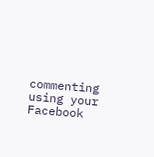commenting using your Facebook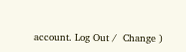account. Log Out /  Change )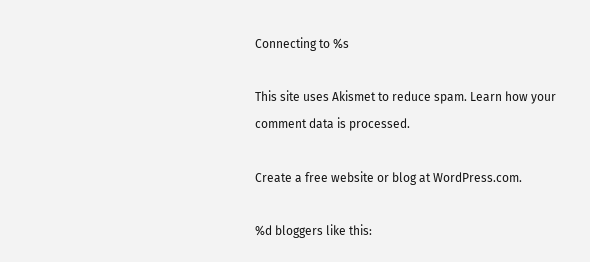Connecting to %s

This site uses Akismet to reduce spam. Learn how your comment data is processed.

Create a free website or blog at WordPress.com.

%d bloggers like this: